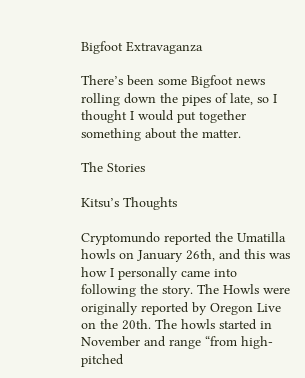Bigfoot Extravaganza

There’s been some Bigfoot news rolling down the pipes of late, so I thought I would put together something about the matter.

The Stories

Kitsu’s Thoughts

Cryptomundo reported the Umatilla howls on January 26th, and this was how I personally came into following the story. The Howls were originally reported by Oregon Live on the 20th. The howls started in November and range “from high-pitched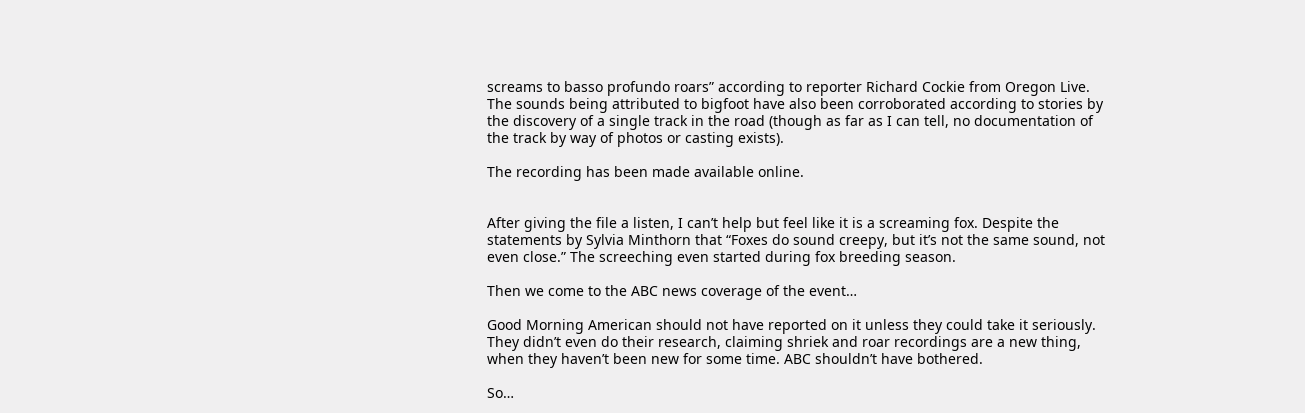screams to basso profundo roars” according to reporter Richard Cockie from Oregon Live. The sounds being attributed to bigfoot have also been corroborated according to stories by the discovery of a single track in the road (though as far as I can tell, no documentation of the track by way of photos or casting exists).

The recording has been made available online.


After giving the file a listen, I can’t help but feel like it is a screaming fox. Despite the statements by Sylvia Minthorn that “Foxes do sound creepy, but it’s not the same sound, not even close.” The screeching even started during fox breeding season.

Then we come to the ABC news coverage of the event…

Good Morning American should not have reported on it unless they could take it seriously. They didn’t even do their research, claiming shriek and roar recordings are a new thing, when they haven’t been new for some time. ABC shouldn’t have bothered.

So…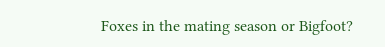Foxes in the mating season or Bigfoot?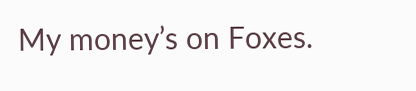My money’s on Foxes.